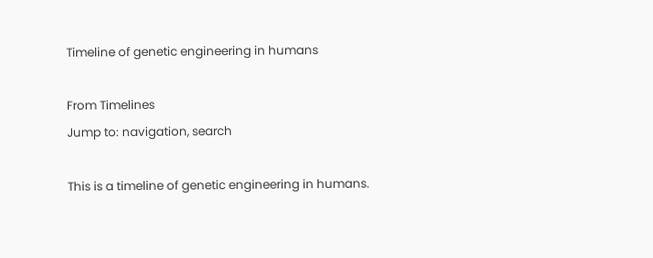Timeline of genetic engineering in humans

From Timelines
Jump to: navigation, search

This is a timeline of genetic engineering in humans.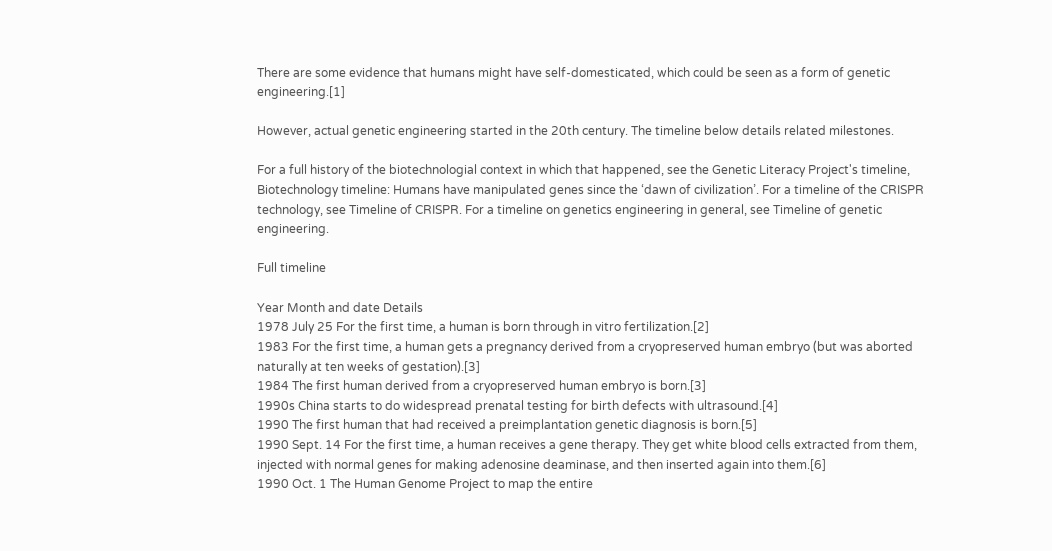There are some evidence that humans might have self-domesticated, which could be seen as a form of genetic engineering.[1]

However, actual genetic engineering started in the 20th century. The timeline below details related milestones.

For a full history of the biotechnologial context in which that happened, see the Genetic Literacy Project's timeline, Biotechnology timeline: Humans have manipulated genes since the ‘dawn of civilization’. For a timeline of the CRISPR technology, see Timeline of CRISPR. For a timeline on genetics engineering in general, see Timeline of genetic engineering.

Full timeline

Year Month and date Details
1978 July 25 For the first time, a human is born through in vitro fertilization.[2]
1983 For the first time, a human gets a pregnancy derived from a cryopreserved human embryo (but was aborted naturally at ten weeks of gestation).[3]
1984 The first human derived from a cryopreserved human embryo is born.[3]
1990s China starts to do widespread prenatal testing for birth defects with ultrasound.[4]
1990 The first human that had received a preimplantation genetic diagnosis is born.[5]
1990 Sept. 14 For the first time, a human receives a gene therapy. They get white blood cells extracted from them, injected with normal genes for making adenosine deaminase, and then inserted again into them.[6]
1990 Oct. 1 The Human Genome Project to map the entire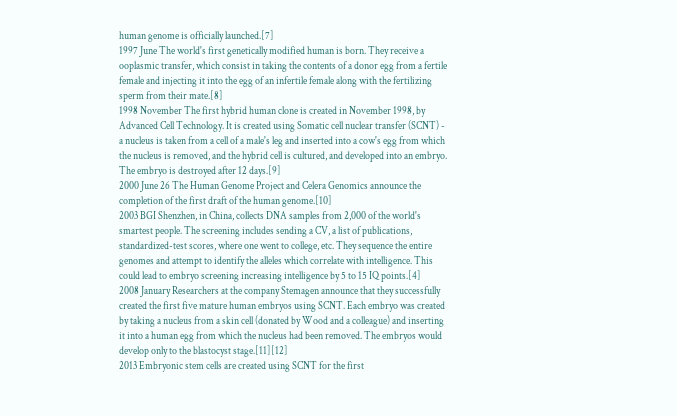human genome is officially launched.[7]
1997 June The world's first genetically modified human is born. They receive a ooplasmic transfer, which consist in taking the contents of a donor egg from a fertile female and injecting it into the egg of an infertile female along with the fertilizing sperm from their mate.[8]
1998 November The first hybrid human clone is created in November 1998, by Advanced Cell Technology. It is created using Somatic cell nuclear transfer (SCNT) - a nucleus is taken from a cell of a male's leg and inserted into a cow's egg from which the nucleus is removed, and the hybrid cell is cultured, and developed into an embryo. The embryo is destroyed after 12 days.[9]
2000 June 26 The Human Genome Project and Celera Genomics announce the completion of the first draft of the human genome.[10]
2003 BGI Shenzhen, in China, collects DNA samples from 2,000 of the world's smartest people. The screening includes sending a CV, a list of publications, standardized-test scores, where one went to college, etc. They sequence the entire genomes and attempt to identify the alleles which correlate with intelligence. This could lead to embryo screening increasing intelligence by 5 to 15 IQ points.[4]
2008 January Researchers at the company Stemagen announce that they successfully created the first five mature human embryos using SCNT. Each embryo was created by taking a nucleus from a skin cell (donated by Wood and a colleague) and inserting it into a human egg from which the nucleus had been removed. The embryos would develop only to the blastocyst stage.[11][12]
2013 Embryonic stem cells are created using SCNT for the first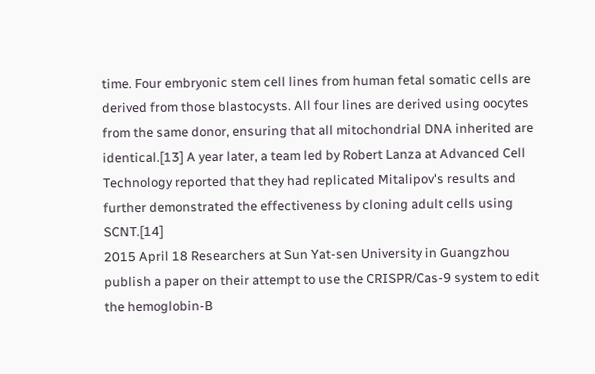time. Four embryonic stem cell lines from human fetal somatic cells are derived from those blastocysts. All four lines are derived using oocytes from the same donor, ensuring that all mitochondrial DNA inherited are identical.[13] A year later, a team led by Robert Lanza at Advanced Cell Technology reported that they had replicated Mitalipov's results and further demonstrated the effectiveness by cloning adult cells using SCNT.[14]
2015 April 18 Researchers at Sun Yat-sen University in Guangzhou publish a paper on their attempt to use the CRISPR/Cas-9 system to edit the hemoglobin-B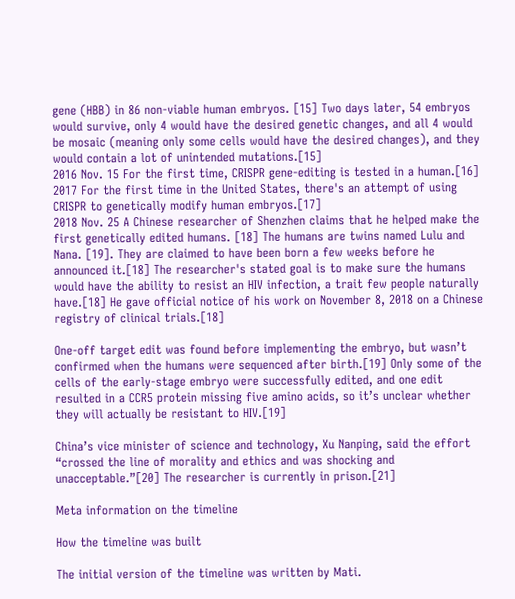gene (HBB) in 86 non-viable human embryos. [15] Two days later, 54 embryos would survive, only 4 would have the desired genetic changes, and all 4 would be mosaic (meaning only some cells would have the desired changes), and they would contain a lot of unintended mutations.[15]
2016 Nov. 15 For the first time, CRISPR gene-editing is tested in a human.[16]
2017 For the first time in the United States, there's an attempt of using CRISPR to genetically modify human embryos.[17]
2018 Nov. 25 A Chinese researcher of Shenzhen claims that he helped make the first genetically edited humans. [18] The humans are twins named Lulu and Nana. [19]. They are claimed to have been born a few weeks before he announced it.[18] The researcher's stated goal is to make sure the humans would have the ability to resist an HIV infection, a trait few people naturally have.[18] He gave official notice of his work on November 8, 2018 on a Chinese registry of clinical trials.[18]

One-off target edit was found before implementing the embryo, but wasn’t confirmed when the humans were sequenced after birth.[19] Only some of the cells of the early-stage embryo were successfully edited, and one edit resulted in a CCR5 protein missing five amino acids, so it’s unclear whether they will actually be resistant to HIV.[19]

China’s vice minister of science and technology, Xu Nanping, said the effort “crossed the line of morality and ethics and was shocking and unacceptable.”[20] The researcher is currently in prison.[21]

Meta information on the timeline

How the timeline was built

The initial version of the timeline was written by Mati.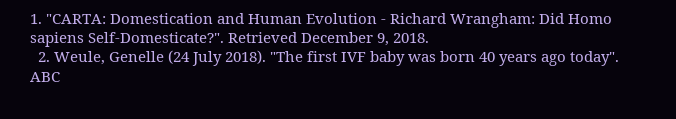1. "CARTA: Domestication and Human Evolution - Richard Wrangham: Did Homo sapiens Self-Domesticate?". Retrieved December 9, 2018.
  2. Weule, Genelle (24 July 2018). "The first IVF baby was born 40 years ago today". ABC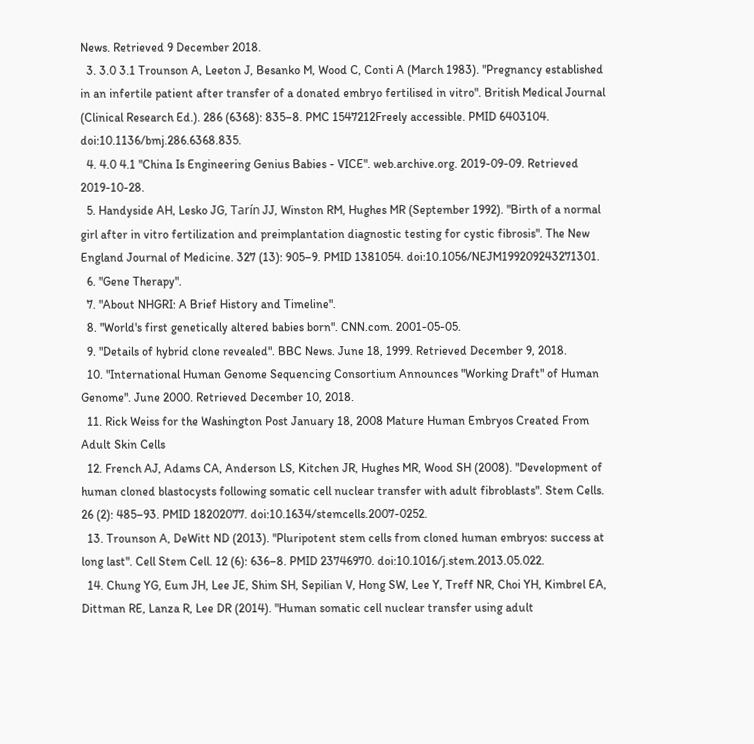News. Retrieved 9 December 2018.
  3. 3.0 3.1 Trounson A, Leeton J, Besanko M, Wood C, Conti A (March 1983). "Pregnancy established in an infertile patient after transfer of a donated embryo fertilised in vitro". British Medical Journal (Clinical Research Ed.). 286 (6368): 835–8. PMC 1547212Freely accessible. PMID 6403104. doi:10.1136/bmj.286.6368.835.
  4. 4.0 4.1 "China Is Engineering Genius Babies - VICE". web.archive.org. 2019-09-09. Retrieved 2019-10-28.
  5. Handyside AH, Lesko JG, Tarín JJ, Winston RM, Hughes MR (September 1992). "Birth of a normal girl after in vitro fertilization and preimplantation diagnostic testing for cystic fibrosis". The New England Journal of Medicine. 327 (13): 905–9. PMID 1381054. doi:10.1056/NEJM199209243271301.
  6. "Gene Therapy".
  7. "About NHGRI: A Brief History and Timeline".
  8. "World's first genetically altered babies born". CNN.com. 2001-05-05.
  9. "Details of hybrid clone revealed". BBC News. June 18, 1999. Retrieved December 9, 2018.
  10. "International Human Genome Sequencing Consortium Announces "Working Draft" of Human Genome". June 2000. Retrieved December 10, 2018.
  11. Rick Weiss for the Washington Post January 18, 2008 Mature Human Embryos Created From Adult Skin Cells
  12. French AJ, Adams CA, Anderson LS, Kitchen JR, Hughes MR, Wood SH (2008). "Development of human cloned blastocysts following somatic cell nuclear transfer with adult fibroblasts". Stem Cells. 26 (2): 485–93. PMID 18202077. doi:10.1634/stemcells.2007-0252.
  13. Trounson A, DeWitt ND (2013). "Pluripotent stem cells from cloned human embryos: success at long last". Cell Stem Cell. 12 (6): 636–8. PMID 23746970. doi:10.1016/j.stem.2013.05.022.
  14. Chung YG, Eum JH, Lee JE, Shim SH, Sepilian V, Hong SW, Lee Y, Treff NR, Choi YH, Kimbrel EA, Dittman RE, Lanza R, Lee DR (2014). "Human somatic cell nuclear transfer using adult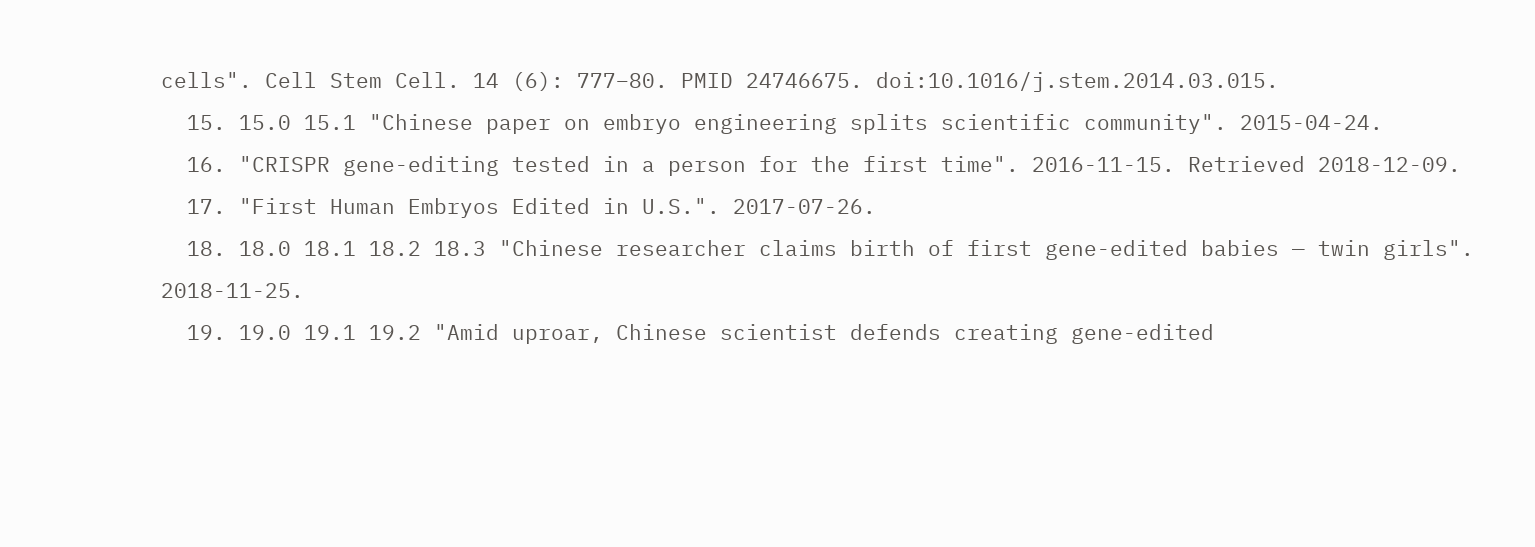cells". Cell Stem Cell. 14 (6): 777–80. PMID 24746675. doi:10.1016/j.stem.2014.03.015.
  15. 15.0 15.1 "Chinese paper on embryo engineering splits scientific community". 2015-04-24.
  16. "CRISPR gene-editing tested in a person for the first time". 2016-11-15. Retrieved 2018-12-09.
  17. "First Human Embryos Edited in U.S.". 2017-07-26.
  18. 18.0 18.1 18.2 18.3 "Chinese researcher claims birth of first gene-edited babies — twin girls". 2018-11-25.
  19. 19.0 19.1 19.2 "Amid uproar, Chinese scientist defends creating gene-edited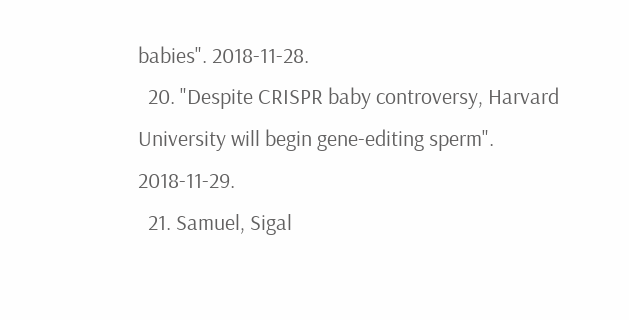babies". 2018-11-28.
  20. "Despite CRISPR baby controversy, Harvard University will begin gene-editing sperm". 2018-11-29.
  21. Samuel, Sigal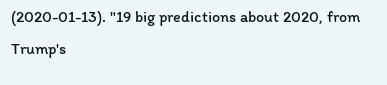(2020-01-13). "19 big predictions about 2020, from Trump's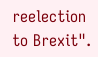reelection to Brexit".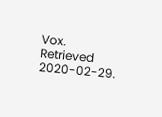Vox. Retrieved 2020-02-29.